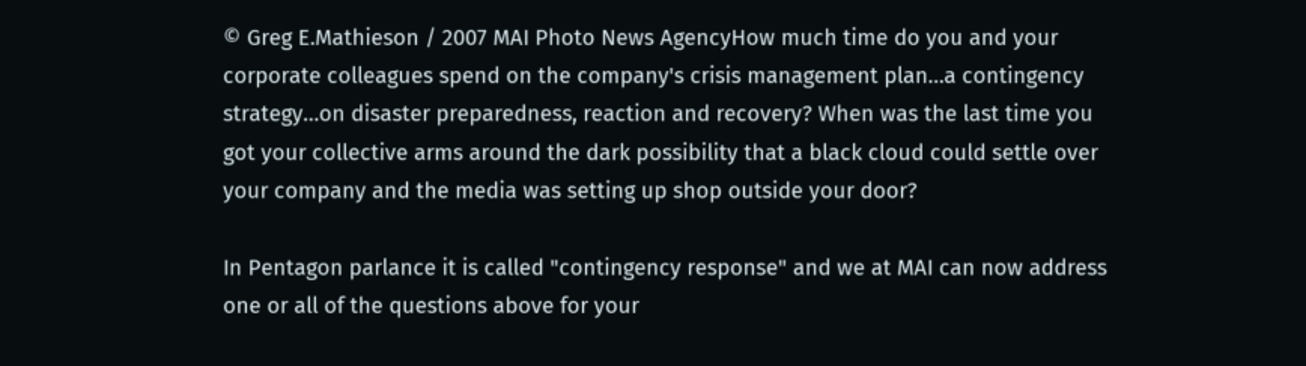© Greg E.Mathieson / 2007 MAI Photo News AgencyHow much time do you and your corporate colleagues spend on the company's crisis management plan…a contingency strategy…on disaster preparedness, reaction and recovery? When was the last time you got your collective arms around the dark possibility that a black cloud could settle over your company and the media was setting up shop outside your door?

In Pentagon parlance it is called "contingency response" and we at MAI can now address one or all of the questions above for your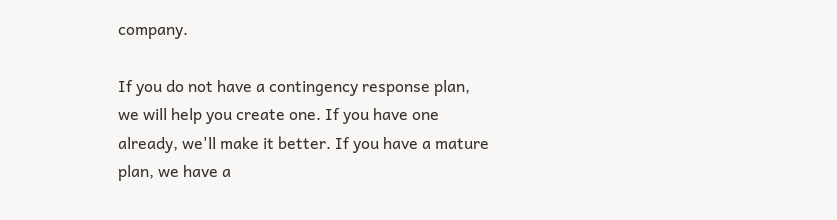company.

If you do not have a contingency response plan, we will help you create one. If you have one already, we'll make it better. If you have a mature plan, we have a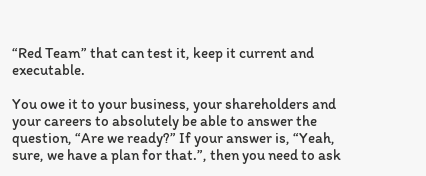“Red Team” that can test it, keep it current and executable.

You owe it to your business, your shareholders and your careers to absolutely be able to answer the question, “Are we ready?” If your answer is, “Yeah, sure, we have a plan for that.”, then you need to ask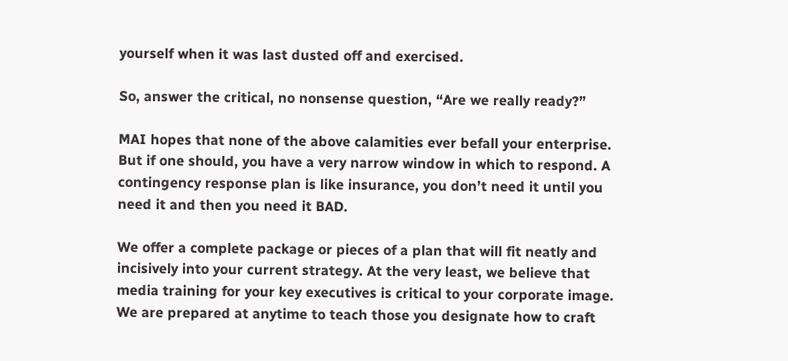yourself when it was last dusted off and exercised.

So, answer the critical, no nonsense question, “Are we really ready?”

MAI hopes that none of the above calamities ever befall your enterprise. But if one should, you have a very narrow window in which to respond. A contingency response plan is like insurance, you don’t need it until you need it and then you need it BAD.

We offer a complete package or pieces of a plan that will fit neatly and incisively into your current strategy. At the very least, we believe that media training for your key executives is critical to your corporate image. We are prepared at anytime to teach those you designate how to craft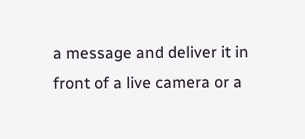a message and deliver it in front of a live camera or a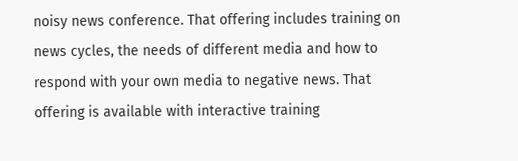noisy news conference. That offering includes training on news cycles, the needs of different media and how to respond with your own media to negative news. That offering is available with interactive training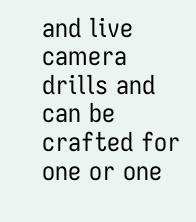and live camera drills and can be crafted for one or one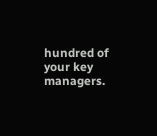hundred of your key managers.